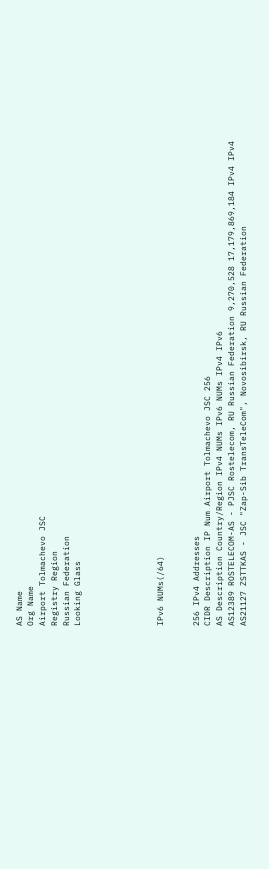AS Name
Org Name
Airport Tolmachevo JSC
Registry Region
Russian Federation
Looking Glass






IPv6 NUMs(/64)


256 IPv4 Addresses
CIDR Description IP Num Airport Tolmachevo JSC 256
AS Description Country/Region IPv4 NUMs IPv6 NUMs IPv4 IPv6
AS12389 ROSTELECOM-AS - PJSC Rostelecom, RU Russian Federation 9,270,528 17,179,869,184 IPv4 IPv4
AS21127 ZSTTKAS - JSC "Zap-Sib TransTeleCom", Novosibirsk, RU Russian Federation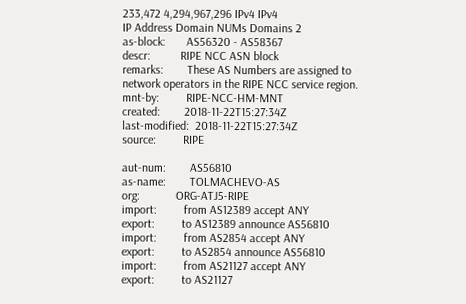233,472 4,294,967,296 IPv4 IPv4
IP Address Domain NUMs Domains 2
as-block:       AS56320 - AS58367
descr:          RIPE NCC ASN block
remarks:        These AS Numbers are assigned to network operators in the RIPE NCC service region.
mnt-by:         RIPE-NCC-HM-MNT
created:        2018-11-22T15:27:34Z
last-modified:  2018-11-22T15:27:34Z
source:         RIPE

aut-num:        AS56810
as-name:        TOLMACHEVO-AS
org:            ORG-ATJ5-RIPE
import:         from AS12389 accept ANY
export:         to AS12389 announce AS56810
import:         from AS2854 accept ANY
export:         to AS2854 announce AS56810
import:         from AS21127 accept ANY
export:         to AS21127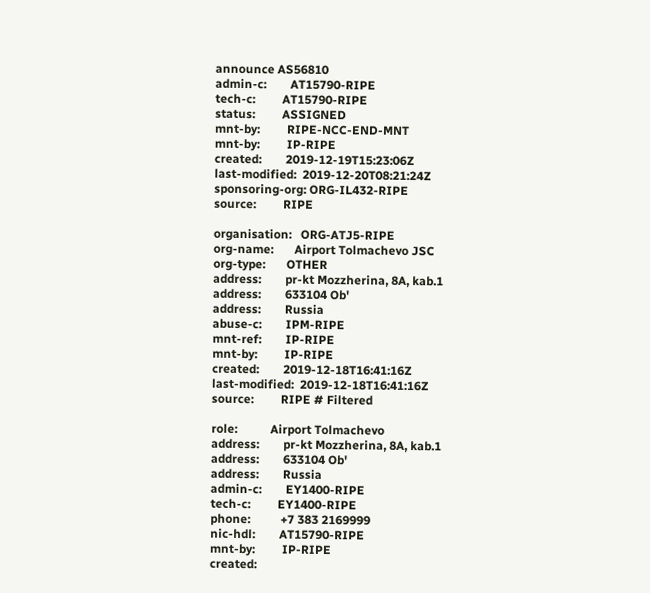announce AS56810
admin-c:        AT15790-RIPE
tech-c:         AT15790-RIPE
status:         ASSIGNED
mnt-by:         RIPE-NCC-END-MNT
mnt-by:         IP-RIPE
created:        2019-12-19T15:23:06Z
last-modified:  2019-12-20T08:21:24Z
sponsoring-org: ORG-IL432-RIPE
source:         RIPE

organisation:   ORG-ATJ5-RIPE
org-name:       Airport Tolmachevo JSC
org-type:       OTHER
address:        pr-kt Mozzherina, 8A, kab.1
address:        633104 Ob'
address:        Russia
abuse-c:        IPM-RIPE
mnt-ref:        IP-RIPE
mnt-by:         IP-RIPE
created:        2019-12-18T16:41:16Z
last-modified:  2019-12-18T16:41:16Z
source:         RIPE # Filtered

role:           Airport Tolmachevo
address:        pr-kt Mozzherina, 8A, kab.1
address:        633104 Ob'
address:        Russia
admin-c:        EY1400-RIPE
tech-c:         EY1400-RIPE
phone:          +7 383 2169999
nic-hdl:        AT15790-RIPE
mnt-by:         IP-RIPE
created: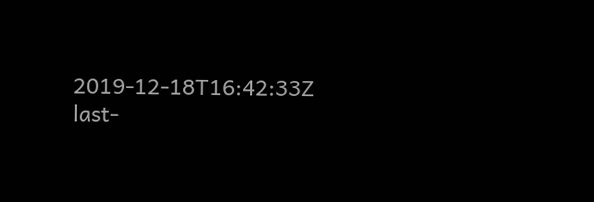2019-12-18T16:42:33Z
last-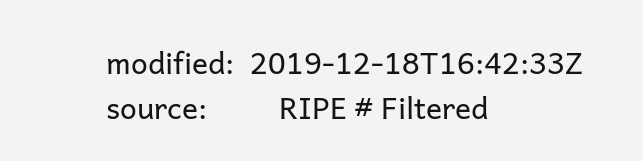modified:  2019-12-18T16:42:33Z
source:         RIPE # Filtered